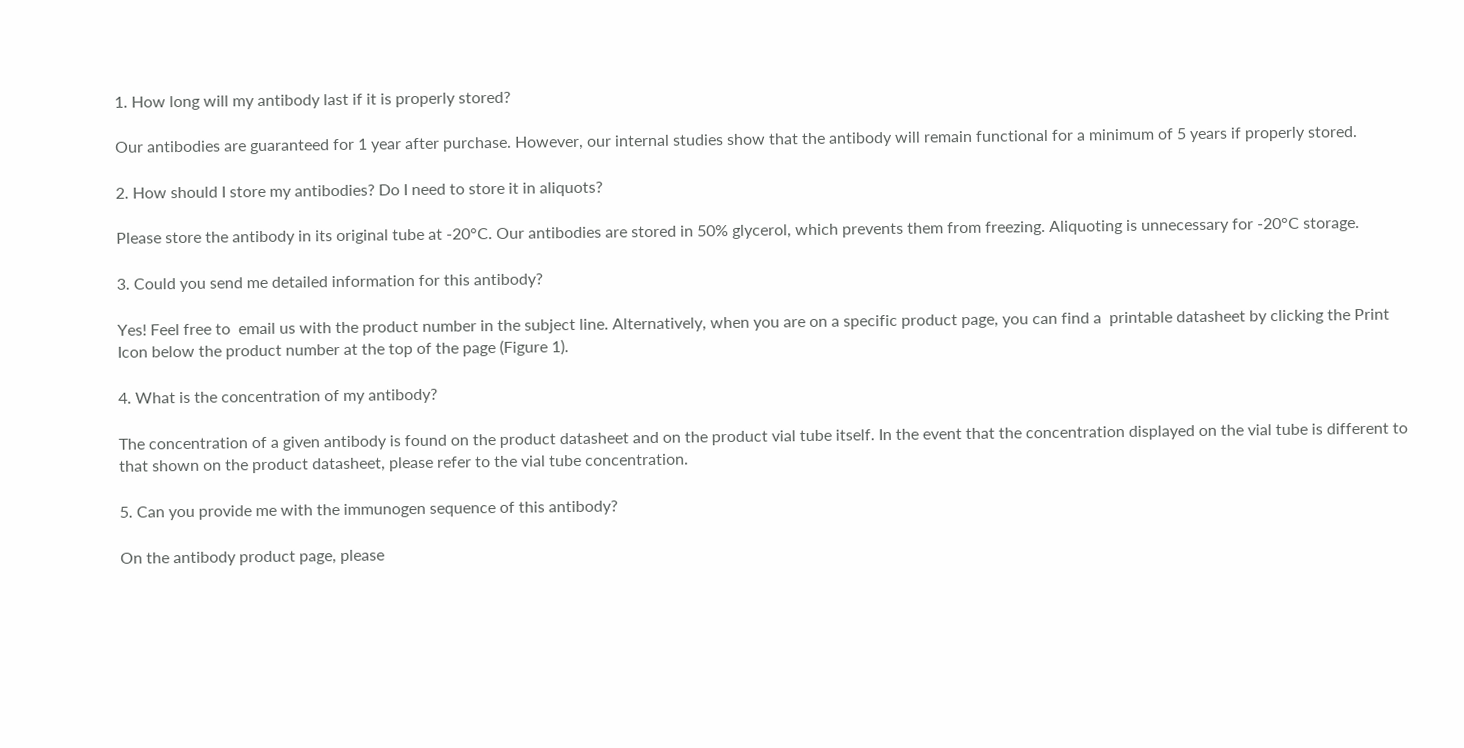1. How long will my antibody last if it is properly stored?

Our antibodies are guaranteed for 1 year after purchase. However, our internal studies show that the antibody will remain functional for a minimum of 5 years if properly stored.

2. How should I store my antibodies? Do I need to store it in aliquots?

Please store the antibody in its original tube at -20°C. Our antibodies are stored in 50% glycerol, which prevents them from freezing. Aliquoting is unnecessary for -20°C storage.

3. Could you send me detailed information for this antibody?

Yes! Feel free to  email us with the product number in the subject line. Alternatively, when you are on a specific product page, you can find a  printable datasheet by clicking the Print Icon below the product number at the top of the page (Figure 1).

4. What is the concentration of my antibody?

The concentration of a given antibody is found on the product datasheet and on the product vial tube itself. In the event that the concentration displayed on the vial tube is different to that shown on the product datasheet, please refer to the vial tube concentration.

5. Can you provide me with the immunogen sequence of this antibody?

On the antibody product page, please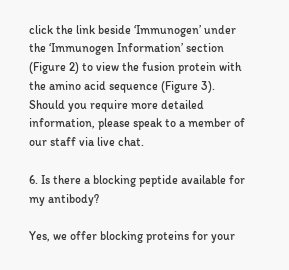click the link beside ‘Immunogen’ under the ‘Immunogen Information’ section (Figure 2) to view the fusion protein with the amino acid sequence (Figure 3). Should you require more detailed information, please speak to a member of our staff via live chat.

6. Is there a blocking peptide available for my antibody?

Yes, we offer blocking proteins for your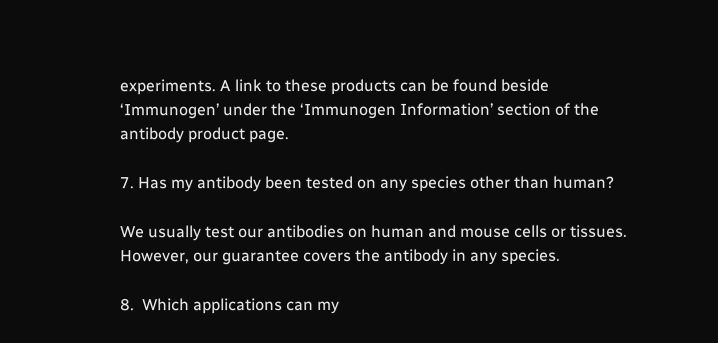experiments. A link to these products can be found beside ‘Immunogen’ under the ‘Immunogen Information’ section of the antibody product page.

7. Has my antibody been tested on any species other than human?

We usually test our antibodies on human and mouse cells or tissues. However, our guarantee covers the antibody in any species.

8.  Which applications can my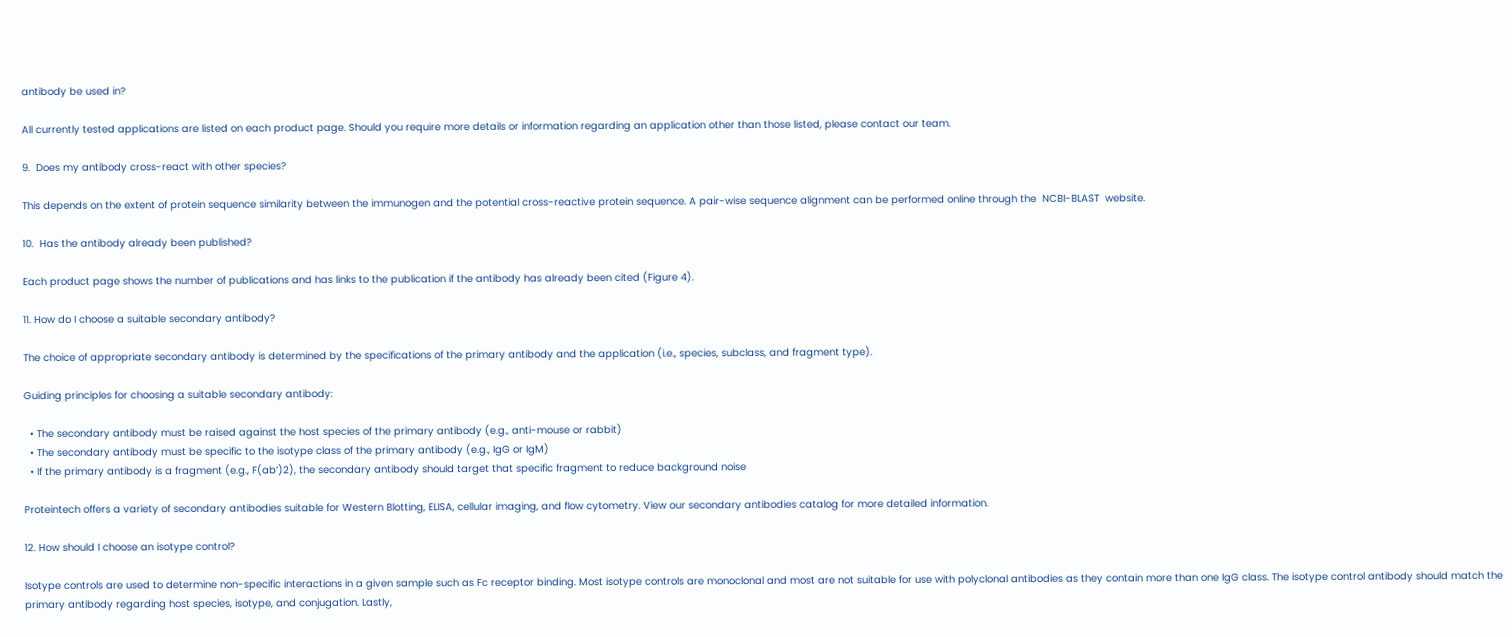antibody be used in?

All currently tested applications are listed on each product page. Should you require more details or information regarding an application other than those listed, please contact our team.

9.  Does my antibody cross-react with other species?

This depends on the extent of protein sequence similarity between the immunogen and the potential cross-reactive protein sequence. A pair-wise sequence alignment can be performed online through the  NCBI-BLAST  website.

10.  Has the antibody already been published?

Each product page shows the number of publications and has links to the publication if the antibody has already been cited (Figure 4).

11. How do I choose a suitable secondary antibody?

The choice of appropriate secondary antibody is determined by the specifications of the primary antibody and the application (i.e., species, subclass, and fragment type).

Guiding principles for choosing a suitable secondary antibody:

  • The secondary antibody must be raised against the host species of the primary antibody (e.g., anti-mouse or rabbit)
  • The secondary antibody must be specific to the isotype class of the primary antibody (e.g., IgG or IgM)
  • If the primary antibody is a fragment (e.g., F(ab’)2), the secondary antibody should target that specific fragment to reduce background noise

Proteintech offers a variety of secondary antibodies suitable for Western Blotting, ELISA, cellular imaging, and flow cytometry. View our secondary antibodies catalog for more detailed information.

12. How should I choose an isotype control?

Isotype controls are used to determine non-specific interactions in a given sample such as Fc receptor binding. Most isotype controls are monoclonal and most are not suitable for use with polyclonal antibodies as they contain more than one IgG class. The isotype control antibody should match the primary antibody regarding host species, isotype, and conjugation. Lastly,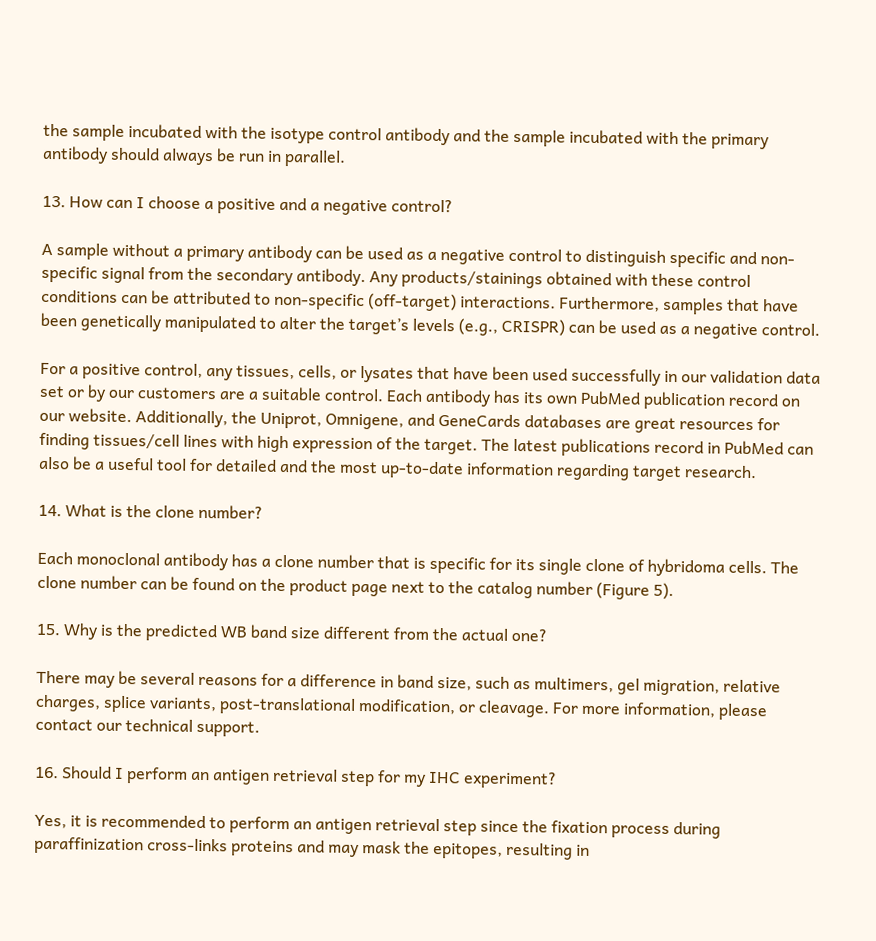the sample incubated with the isotype control antibody and the sample incubated with the primary antibody should always be run in parallel.

13. How can I choose a positive and a negative control?

A sample without a primary antibody can be used as a negative control to distinguish specific and non-specific signal from the secondary antibody. Any products/stainings obtained with these control conditions can be attributed to non-specific (off-target) interactions. Furthermore, samples that have been genetically manipulated to alter the target’s levels (e.g., CRISPR) can be used as a negative control.

For a positive control, any tissues, cells, or lysates that have been used successfully in our validation data set or by our customers are a suitable control. Each antibody has its own PubMed publication record on our website. Additionally, the Uniprot, Omnigene, and GeneCards databases are great resources for finding tissues/cell lines with high expression of the target. The latest publications record in PubMed can also be a useful tool for detailed and the most up-to-date information regarding target research.

14. What is the clone number?

Each monoclonal antibody has a clone number that is specific for its single clone of hybridoma cells. The clone number can be found on the product page next to the catalog number (Figure 5).

15. Why is the predicted WB band size different from the actual one?

There may be several reasons for a difference in band size, such as multimers, gel migration, relative charges, splice variants, post-translational modification, or cleavage. For more information, please contact our technical support.

16. Should I perform an antigen retrieval step for my IHC experiment?

Yes, it is recommended to perform an antigen retrieval step since the fixation process during paraffinization cross-links proteins and may mask the epitopes, resulting in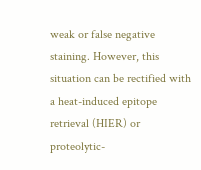weak or false negative staining. However, this situation can be rectified with a heat-induced epitope retrieval (HIER) or proteolytic-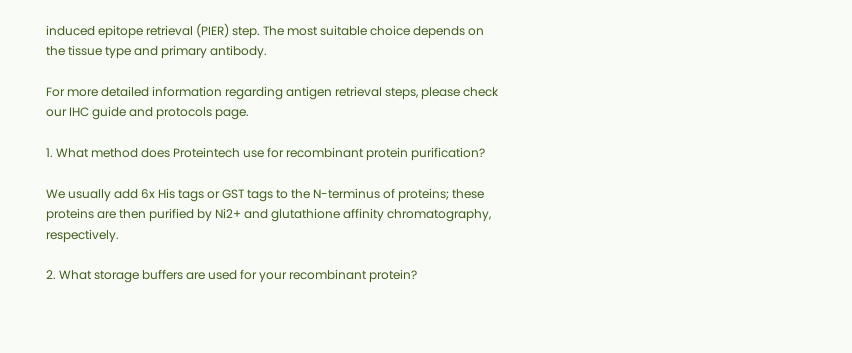induced epitope retrieval (PIER) step. The most suitable choice depends on the tissue type and primary antibody.

For more detailed information regarding antigen retrieval steps, please check our IHC guide and protocols page.

1. What method does Proteintech use for recombinant protein purification?

We usually add 6x His tags or GST tags to the N-terminus of proteins; these proteins are then purified by Ni2+ and glutathione affinity chromatography, respectively.

2. What storage buffers are used for your recombinant protein?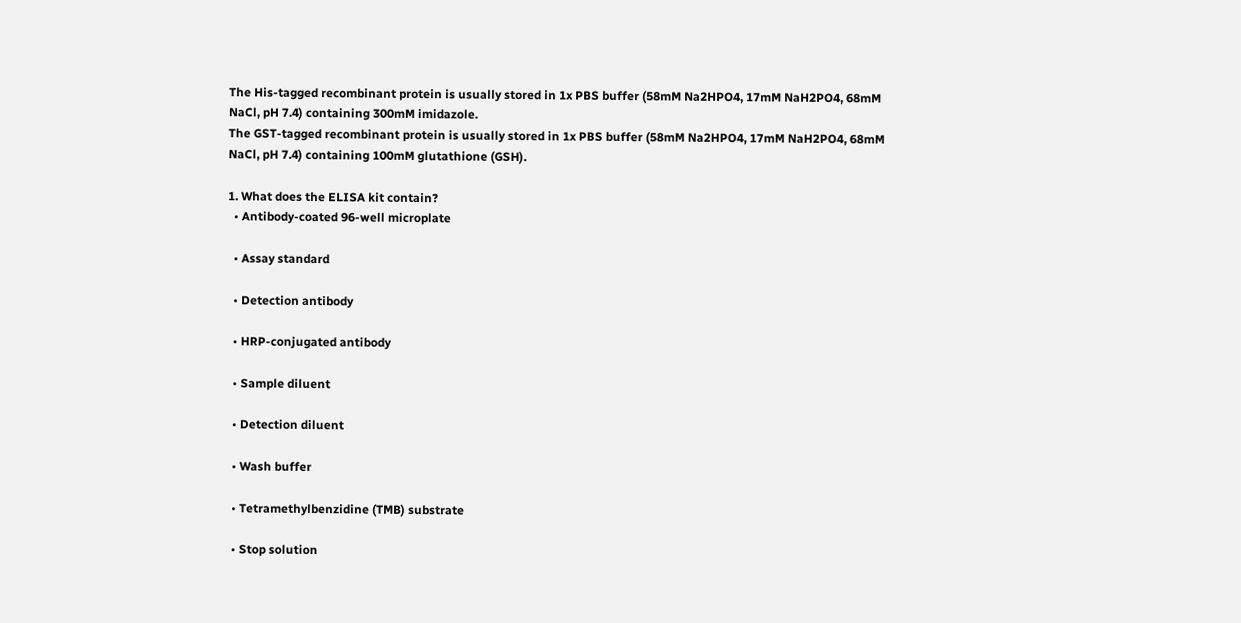The His-tagged recombinant protein is usually stored in 1x PBS buffer (58mM Na2HPO4, 17mM NaH2PO4, 68mM NaCl, pH 7.4) containing 300mM imidazole.
The GST-tagged recombinant protein is usually stored in 1x PBS buffer (58mM Na2HPO4, 17mM NaH2PO4, 68mM NaCl, pH 7.4) containing 100mM glutathione (GSH).

1. What does the ELISA kit contain?
  • Antibody-coated 96-well microplate

  • Assay standard

  • Detection antibody

  • HRP-conjugated antibody

  • Sample diluent

  • Detection diluent

  • Wash buffer

  • Tetramethylbenzidine (TMB) substrate

  • Stop solution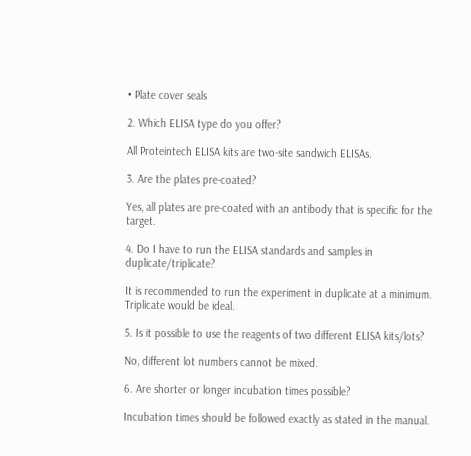• Plate cover seals

2. Which ELISA type do you offer?

All Proteintech ELISA kits are two-site sandwich ELISAs.

3. Are the plates pre-coated?

Yes, all plates are pre-coated with an antibody that is specific for the target.

4. Do I have to run the ELISA standards and samples in duplicate/triplicate?

It is recommended to run the experiment in duplicate at a minimum. Triplicate would be ideal.

5. Is it possible to use the reagents of two different ELISA kits/lots?

No, different lot numbers cannot be mixed.

6. Are shorter or longer incubation times possible?

Incubation times should be followed exactly as stated in the manual.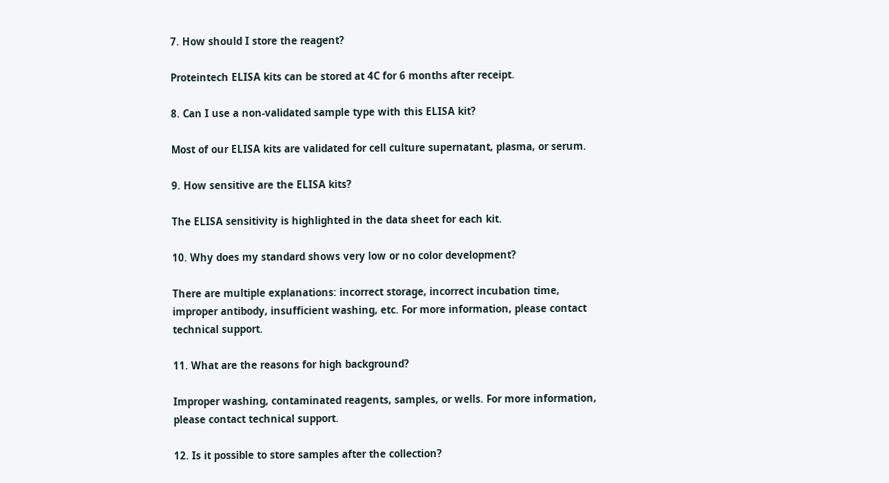7. How should I store the reagent?

Proteintech ELISA kits can be stored at 4C for 6 months after receipt.

8. Can I use a non-validated sample type with this ELISA kit?

Most of our ELISA kits are validated for cell culture supernatant, plasma, or serum.

9. How sensitive are the ELISA kits?

The ELISA sensitivity is highlighted in the data sheet for each kit.

10. Why does my standard shows very low or no color development?

There are multiple explanations: incorrect storage, incorrect incubation time, improper antibody, insufficient washing, etc. For more information, please contact technical support.

11. What are the reasons for high background?

Improper washing, contaminated reagents, samples, or wells. For more information, please contact technical support.

12. Is it possible to store samples after the collection?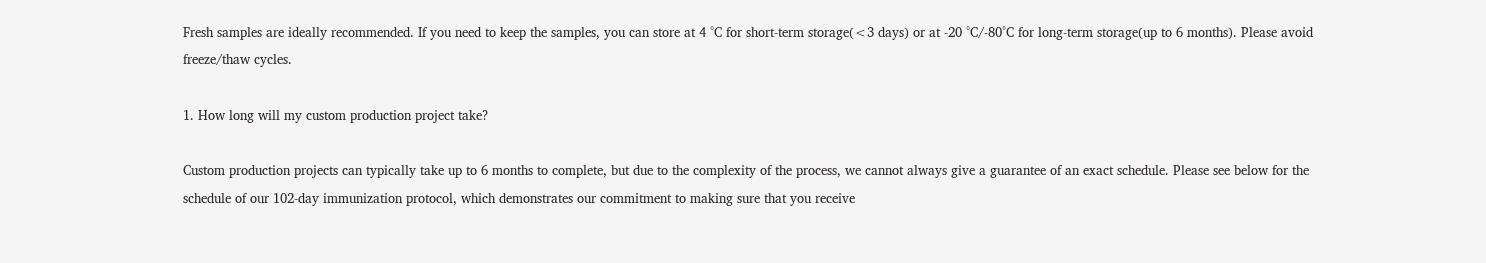Fresh samples are ideally recommended. If you need to keep the samples, you can store at 4 °C for short-term storage(<3 days) or at -20 °C/-80°C for long-term storage(up to 6 months). Please avoid freeze/thaw cycles.

1. How long will my custom production project take?

Custom production projects can typically take up to 6 months to complete, but due to the complexity of the process, we cannot always give a guarantee of an exact schedule. Please see below for the schedule of our 102-day immunization protocol, which demonstrates our commitment to making sure that you receive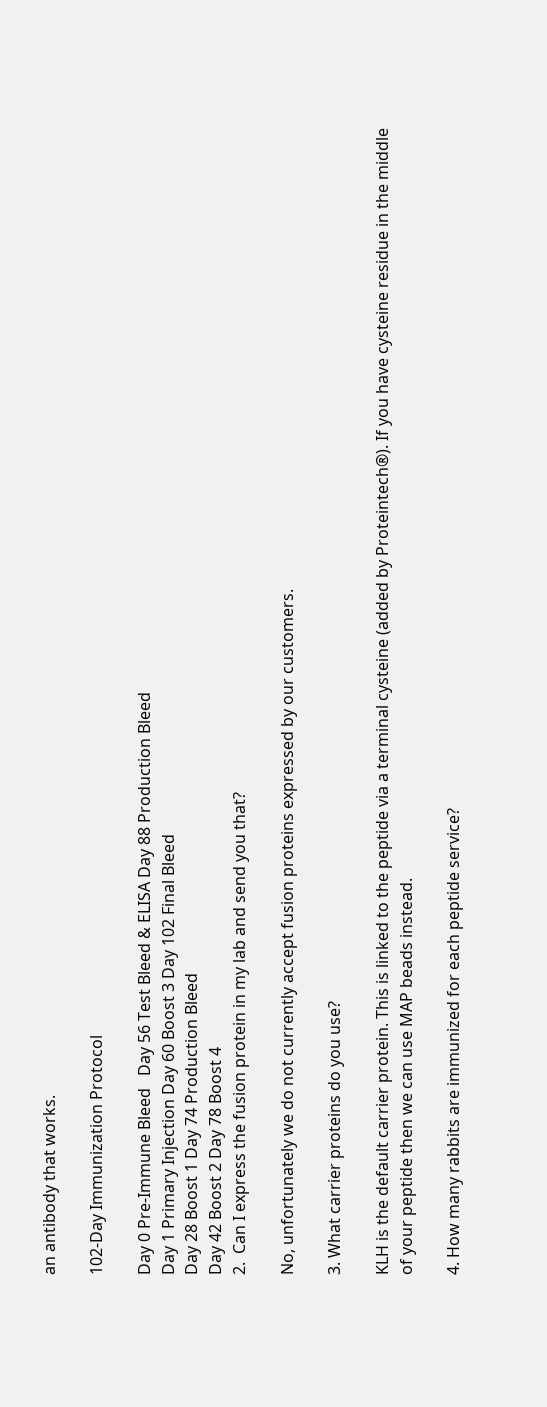an antibody that works.

102-Day Immunization Protocol

Day 0 Pre-Immune Bleed   Day 56 Test Bleed & ELISA Day 88 Production Bleed
Day 1 Primary Injection Day 60 Boost 3 Day 102 Final Bleed
Day 28 Boost 1 Day 74 Production Bleed
Day 42 Boost 2 Day 78 Boost 4
2.  Can I express the fusion protein in my lab and send you that?

No, unfortunately we do not currently accept fusion proteins expressed by our customers.

3. What carrier proteins do you use?

KLH is the default carrier protein. This is linked to the peptide via a terminal cysteine (added by Proteintech®). If you have cysteine residue in the middle of your peptide then we can use MAP beads instead.

4. How many rabbits are immunized for each peptide service?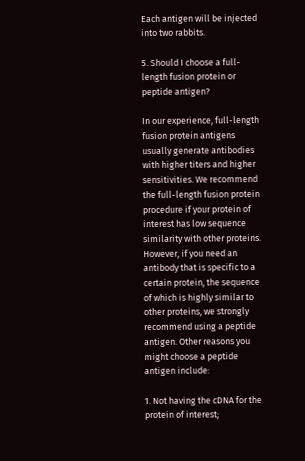Each antigen will be injected into two rabbits.

5. Should I choose a full-length fusion protein or peptide antigen?

In our experience, full-length fusion protein antigens usually generate antibodies with higher titers and higher sensitivities. We recommend the full-length fusion protein procedure if your protein of interest has low sequence similarity with other proteins. However, if you need an antibody that is specific to a certain protein, the sequence of which is highly similar to other proteins, we strongly recommend using a peptide antigen. Other reasons you might choose a peptide antigen include:

1. Not having the cDNA for the protein of interest;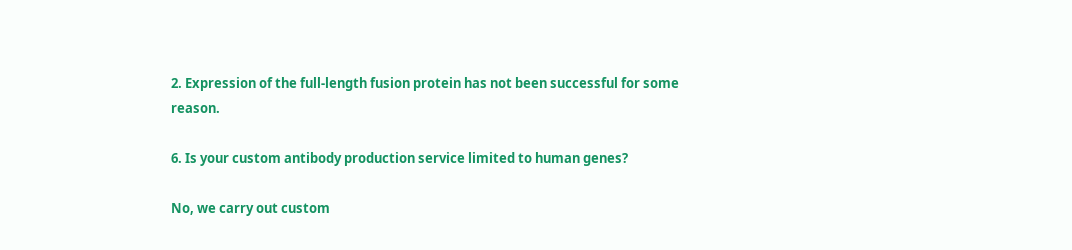2. Expression of the full-length fusion protein has not been successful for some reason.

6. Is your custom antibody production service limited to human genes?

No, we carry out custom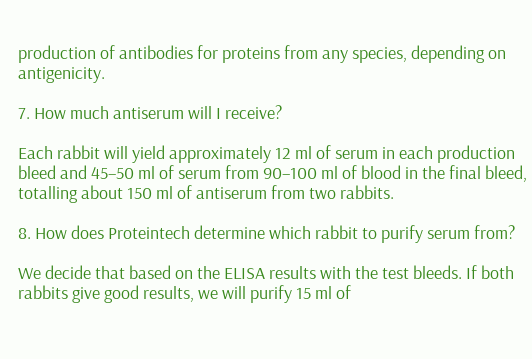production of antibodies for proteins from any species, depending on antigenicity.

7. How much antiserum will I receive?

Each rabbit will yield approximately 12 ml of serum in each production bleed and 45–50 ml of serum from 90–100 ml of blood in the final bleed, totalling about 150 ml of antiserum from two rabbits.

8. How does Proteintech determine which rabbit to purify serum from?

We decide that based on the ELISA results with the test bleeds. If both rabbits give good results, we will purify 15 ml of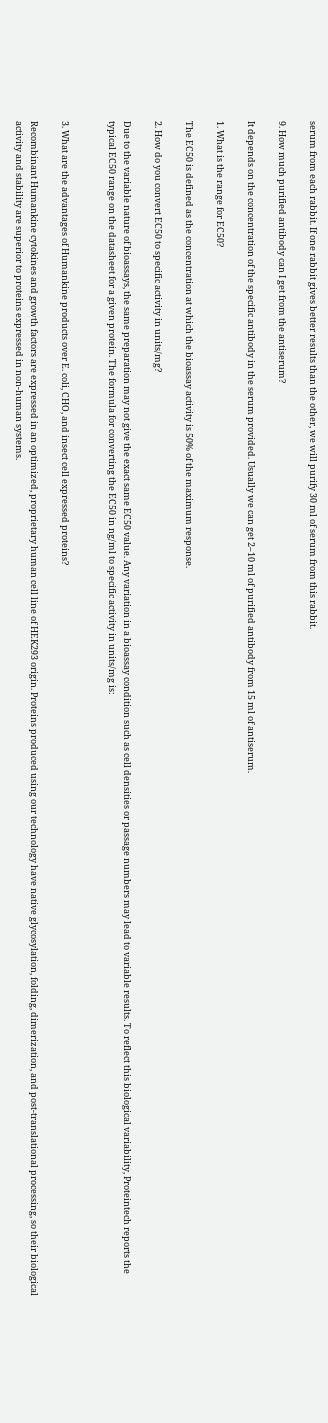serum from each rabbit. If one rabbit gives better results than the other, we will purify 30 ml of serum from this rabbit.

9. How much purified antibody can I get from the antiserum?

It depends on the concentration of the specific antibody in the serum provided. Usually we can get 2–10 ml of purified antibody from 15 ml of antiserum.

1. What is the range for EC50?

The EC50 is defined as the concentration at which the bioassay activity is 50% of the maximum response.

2. How do you convert EC50 to specific activity in units/mg?

Due to the variable nature of bioassays, the same preparation may not give the exact same EC50 value. Any variation in a bioassay condition such as cell densities or passage numbers may lead to variable results. To reflect this biological variability, Proteintech reports the typical EC50 range on the datasheet for a given protein. The formula for converting the EC50 in ng/ml to specific activity in units/mg is:


3. What are the advantages of Humankine products over E. coli, CHO, and insect cell expressed proteins?

Recombinant Humankine cytokines and growth factors are expressed in an optimized, proprietary human cell line of HEK293 origin. Proteins produced using our technology have native glycosylation, folding, dimerization, and post-translational processing, so their biological activity and stability are superior to proteins expressed in non-human systems.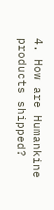4. How are Humankine products shipped?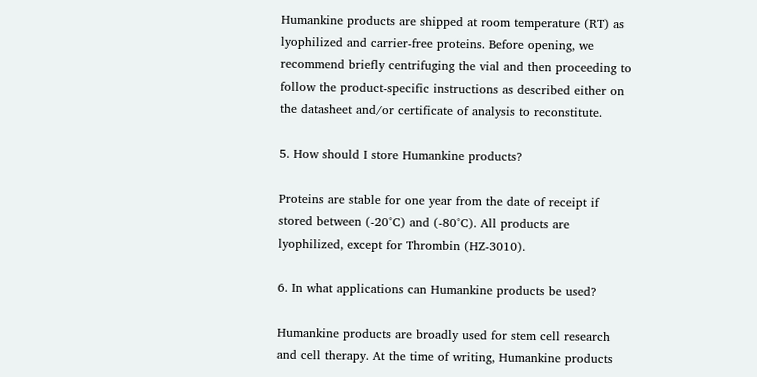Humankine products are shipped at room temperature (RT) as lyophilized and carrier-free proteins. Before opening, we recommend briefly centrifuging the vial and then proceeding to follow the product-specific instructions as described either on the datasheet and/or certificate of analysis to reconstitute.

5. How should I store Humankine products?

Proteins are stable for one year from the date of receipt if stored between (-20°C) and (-80°C). All products are lyophilized, except for Thrombin (HZ-3010).

6. In what applications can Humankine products be used?

Humankine products are broadly used for stem cell research and cell therapy. At the time of writing, Humankine products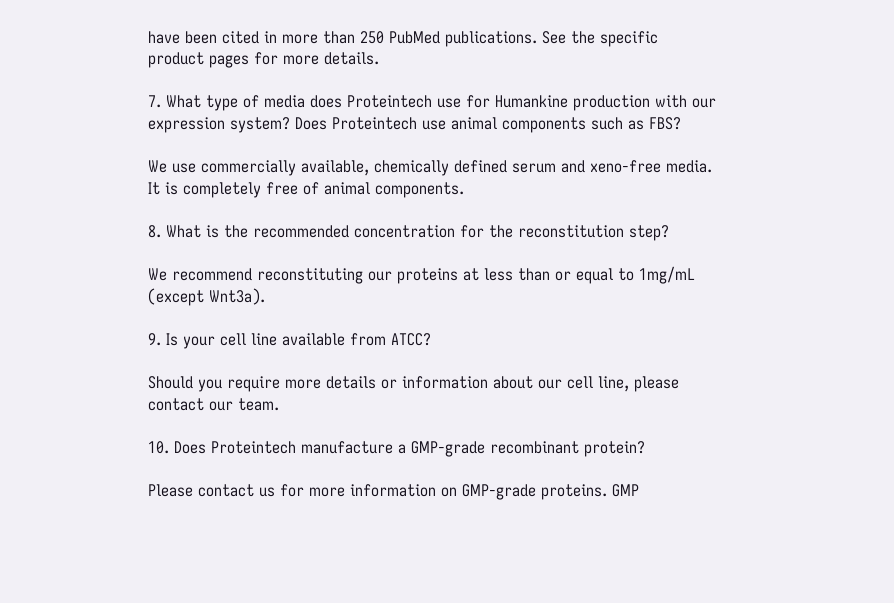have been cited in more than 250 PubMed publications. See the specific product pages for more details.

7. What type of media does Proteintech use for Humankine production with our expression system? Does Proteintech use animal components such as FBS?

We use commercially available, chemically defined serum and xeno-free media. It is completely free of animal components.

8. What is the recommended concentration for the reconstitution step?

We recommend reconstituting our proteins at less than or equal to 1mg/mL (except Wnt3a).

9. Is your cell line available from ATCC?

Should you require more details or information about our cell line, please contact our team.

10. Does Proteintech manufacture a GMP-grade recombinant protein?

Please contact us for more information on GMP-grade proteins. GMP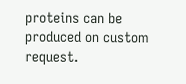proteins can be produced on custom request.